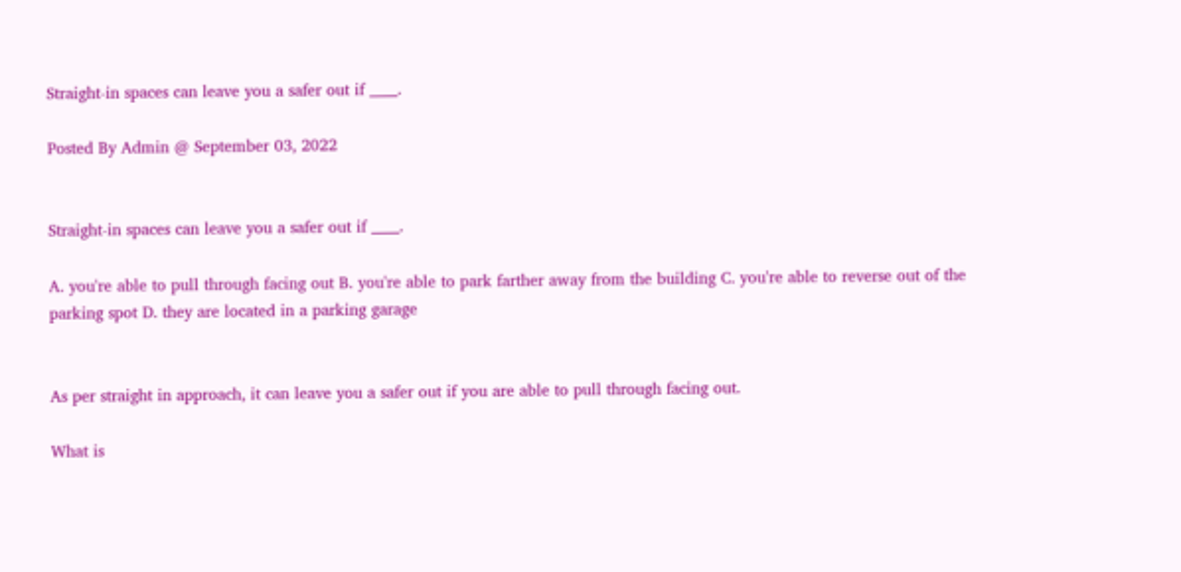Straight-in spaces can leave you a safer out if ____.

Posted By Admin @ September 03, 2022


Straight-in spaces can leave you a safer out if ____.

A. you're able to pull through facing out B. you're able to park farther away from the building C. you're able to reverse out of the parking spot D. they are located in a parking garage


As per straight in approach, it can leave you a safer out if you are able to pull through facing out.

What is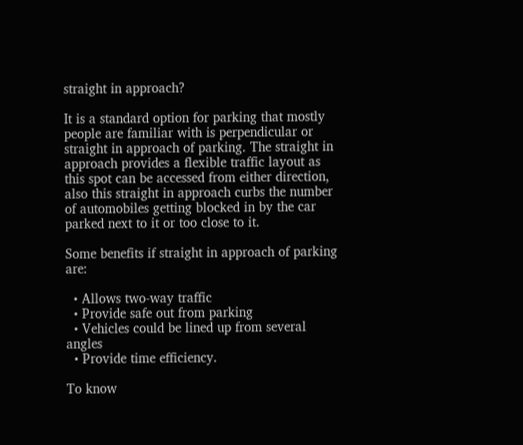straight in approach?

It is a standard option for parking that mostly people are familiar with is perpendicular or straight in approach of parking. The straight in approach provides a flexible traffic layout as this spot can be accessed from either direction, also this straight in approach curbs the number of automobiles getting blocked in by the car parked next to it or too close to it.

Some benefits if straight in approach of parking are:

  • Allows two-way traffic
  • Provide safe out from parking
  • Vehicles could be lined up from several angles
  • Provide time efficiency.

To know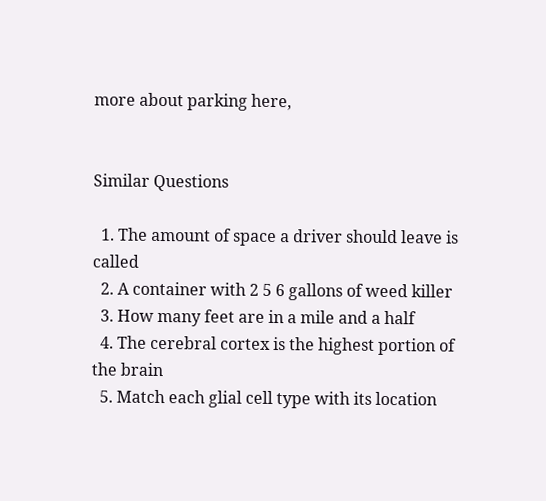more about parking here,


Similar Questions

  1. The amount of space a driver should leave is called
  2. A container with 2 5 6 gallons of weed killer
  3. How many feet are in a mile and a half
  4. The cerebral cortex is the highest portion of the brain
  5. Match each glial cell type with its location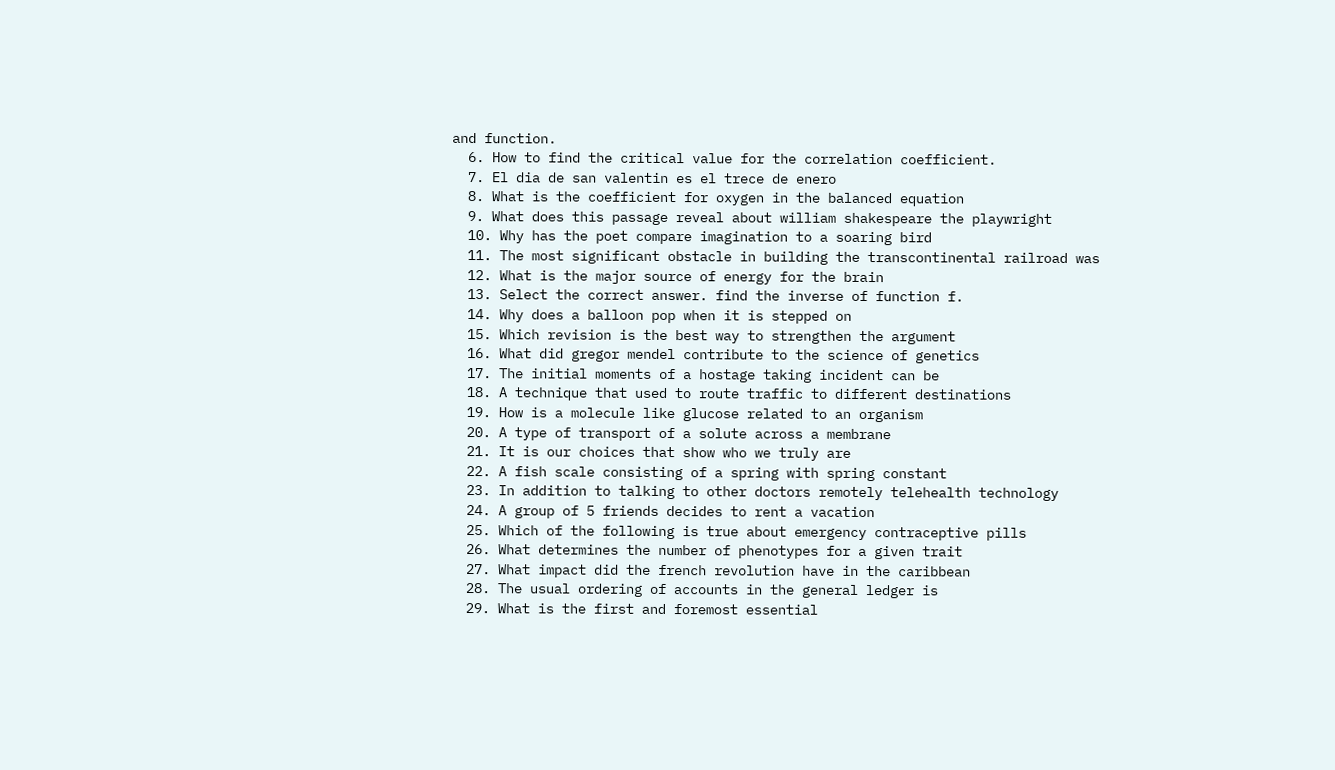and function.
  6. How to find the critical value for the correlation coefficient.
  7. El dia de san valentin es el trece de enero
  8. What is the coefficient for oxygen in the balanced equation
  9. What does this passage reveal about william shakespeare the playwright
  10. Why has the poet compare imagination to a soaring bird
  11. The most significant obstacle in building the transcontinental railroad was
  12. What is the major source of energy for the brain
  13. Select the correct answer. find the inverse of function f.
  14. Why does a balloon pop when it is stepped on
  15. Which revision is the best way to strengthen the argument
  16. What did gregor mendel contribute to the science of genetics
  17. The initial moments of a hostage taking incident can be
  18. A technique that used to route traffic to different destinations
  19. How is a molecule like glucose related to an organism
  20. A type of transport of a solute across a membrane
  21. It is our choices that show who we truly are
  22. A fish scale consisting of a spring with spring constant
  23. In addition to talking to other doctors remotely telehealth technology
  24. A group of 5 friends decides to rent a vacation
  25. Which of the following is true about emergency contraceptive pills
  26. What determines the number of phenotypes for a given trait
  27. What impact did the french revolution have in the caribbean
  28. The usual ordering of accounts in the general ledger is
  29. What is the first and foremost essential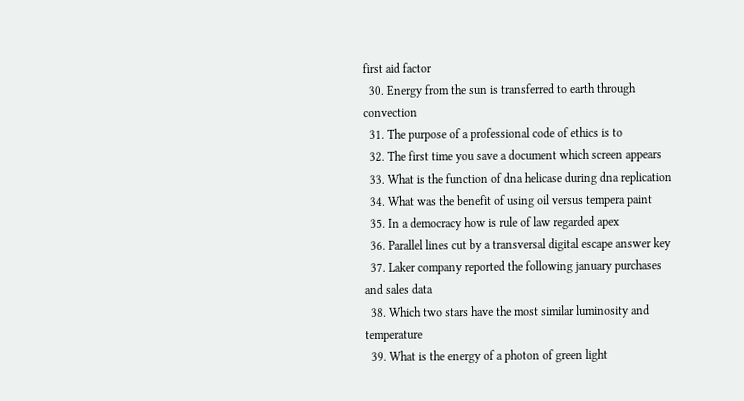first aid factor
  30. Energy from the sun is transferred to earth through convection
  31. The purpose of a professional code of ethics is to
  32. The first time you save a document which screen appears
  33. What is the function of dna helicase during dna replication
  34. What was the benefit of using oil versus tempera paint
  35. In a democracy how is rule of law regarded apex
  36. Parallel lines cut by a transversal digital escape answer key
  37. Laker company reported the following january purchases and sales data
  38. Which two stars have the most similar luminosity and temperature
  39. What is the energy of a photon of green light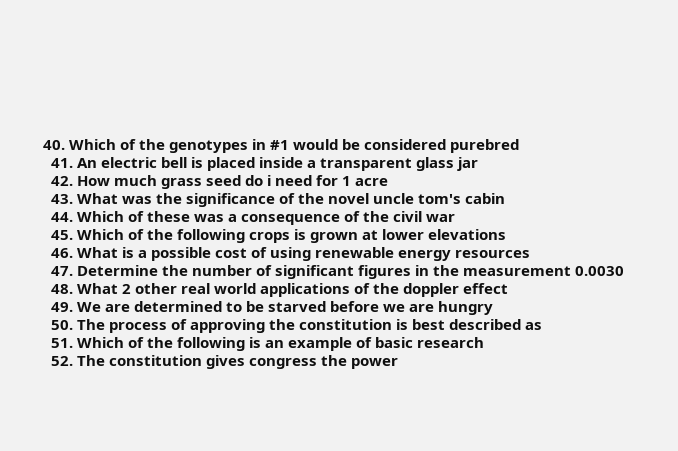40. Which of the genotypes in #1 would be considered purebred
  41. An electric bell is placed inside a transparent glass jar
  42. How much grass seed do i need for 1 acre
  43. What was the significance of the novel uncle tom's cabin
  44. Which of these was a consequence of the civil war
  45. Which of the following crops is grown at lower elevations
  46. What is a possible cost of using renewable energy resources
  47. Determine the number of significant figures in the measurement 0.0030
  48. What 2 other real world applications of the doppler effect
  49. We are determined to be starved before we are hungry
  50. The process of approving the constitution is best described as
  51. Which of the following is an example of basic research
  52. The constitution gives congress the power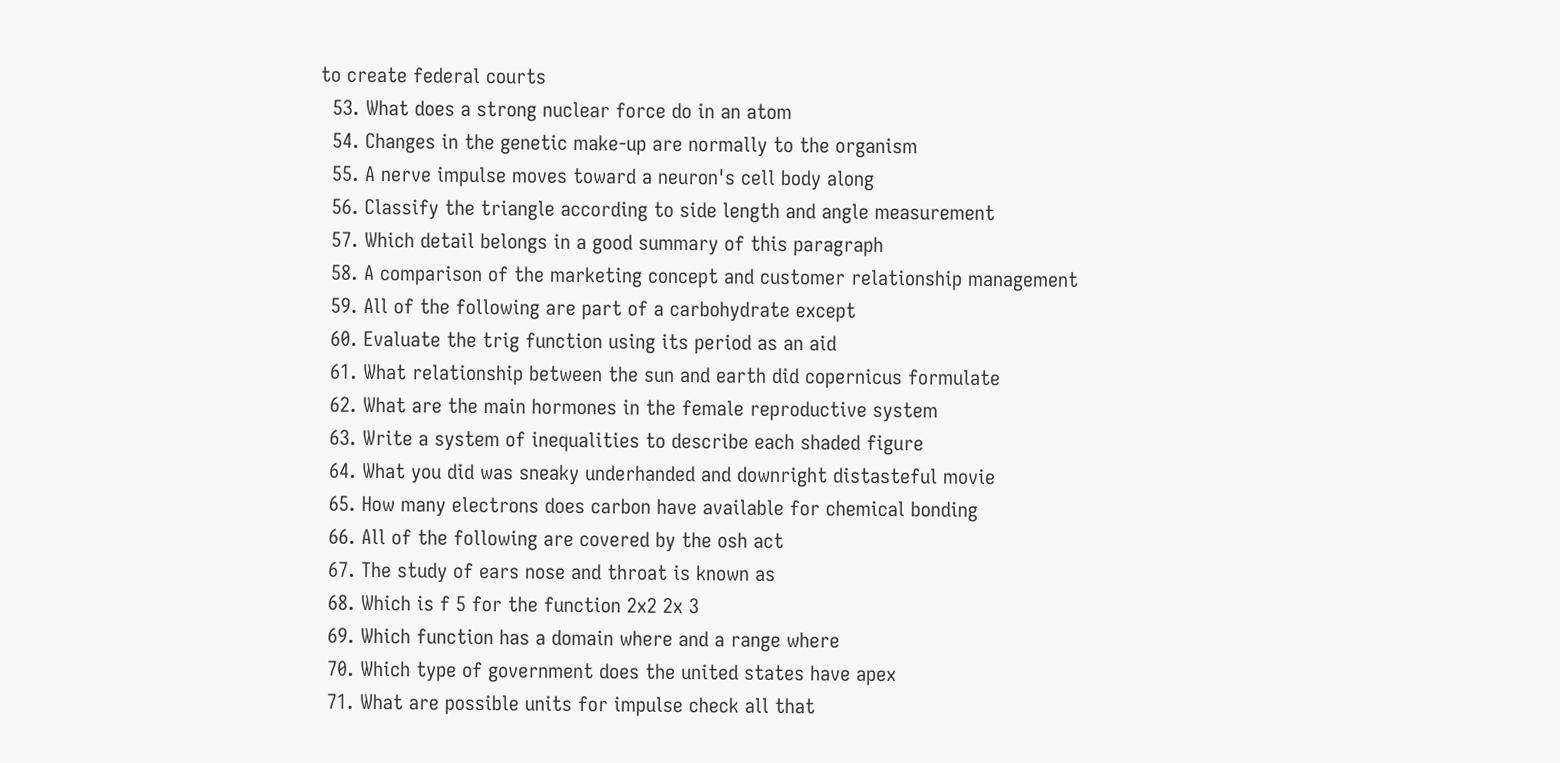to create federal courts
  53. What does a strong nuclear force do in an atom
  54. Changes in the genetic make-up are normally to the organism
  55. A nerve impulse moves toward a neuron's cell body along
  56. Classify the triangle according to side length and angle measurement
  57. Which detail belongs in a good summary of this paragraph
  58. A comparison of the marketing concept and customer relationship management
  59. All of the following are part of a carbohydrate except
  60. Evaluate the trig function using its period as an aid
  61. What relationship between the sun and earth did copernicus formulate
  62. What are the main hormones in the female reproductive system
  63. Write a system of inequalities to describe each shaded figure
  64. What you did was sneaky underhanded and downright distasteful movie
  65. How many electrons does carbon have available for chemical bonding
  66. All of the following are covered by the osh act
  67. The study of ears nose and throat is known as
  68. Which is f 5 for the function 2x2 2x 3
  69. Which function has a domain where and a range where
  70. Which type of government does the united states have apex
  71. What are possible units for impulse check all that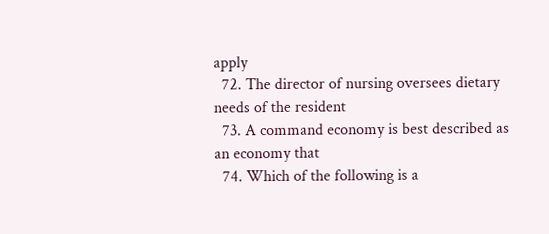apply
  72. The director of nursing oversees dietary needs of the resident
  73. A command economy is best described as an economy that
  74. Which of the following is a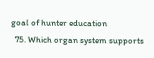goal of hunter education
  75. Which organ system supports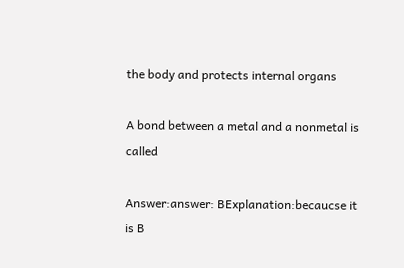the body and protects internal organs

A bond between a metal and a nonmetal is called

Answer:answer: BExplanation:becaucse it is B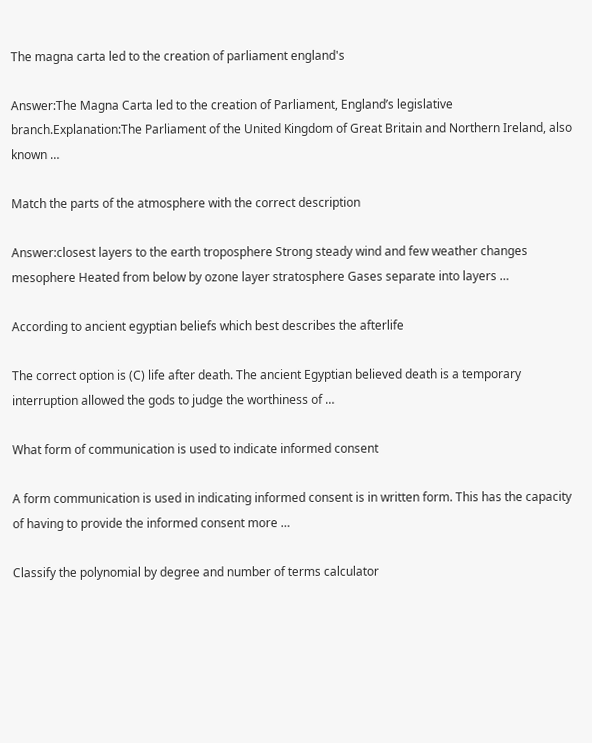The magna carta led to the creation of parliament england's

Answer:The Magna Carta led to the creation of Parliament, England’s legislative branch.Explanation:The Parliament of the United Kingdom of Great Britain and Northern Ireland, also known …

Match the parts of the atmosphere with the correct description

Answer:closest layers to the earth troposphere Strong steady wind and few weather changes mesophere Heated from below by ozone layer stratosphere Gases separate into layers …

According to ancient egyptian beliefs which best describes the afterlife

The correct option is (C) life after death. The ancient Egyptian believed death is a temporary interruption allowed the gods to judge the worthiness of …

What form of communication is used to indicate informed consent

A form communication is used in indicating informed consent is in written form. This has the capacity of having to provide the informed consent more …

Classify the polynomial by degree and number of terms calculator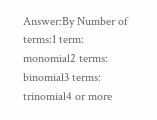Answer:By Number of terms:1 term: monomial2 terms: binomial3 terms: trinomial4 or more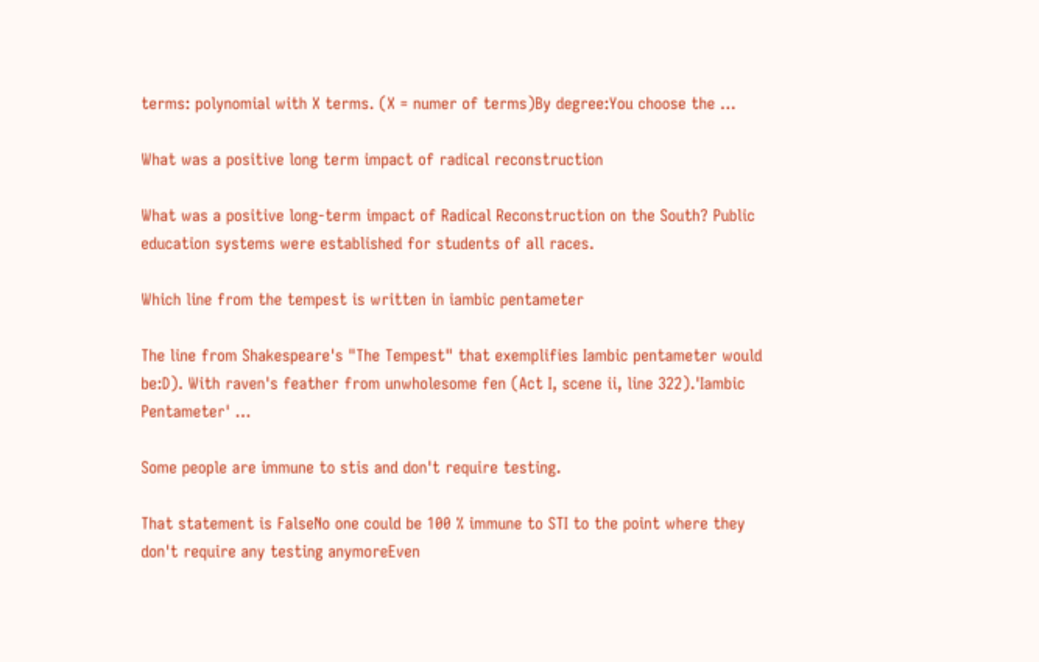terms: polynomial with X terms. (X = numer of terms)By degree:You choose the …

What was a positive long term impact of radical reconstruction

What was a positive long-term impact of Radical Reconstruction on the South? Public education systems were established for students of all races.

Which line from the tempest is written in iambic pentameter

The line from Shakespeare's "The Tempest" that exemplifies Iambic pentameter would be:D). With raven's feather from unwholesome fen (Act I, scene ii, line 322).'Iambic Pentameter' …

Some people are immune to stis and don't require testing.

That statement is FalseNo one could be 100 % immune to STI to the point where they don't require any testing anymoreEven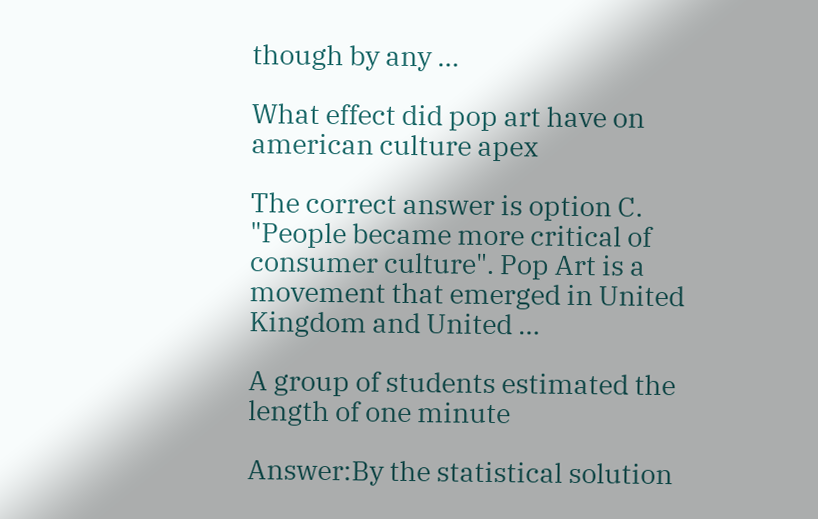though by any …

What effect did pop art have on american culture apex

The correct answer is option C. "People became more critical of consumer culture". Pop Art is a movement that emerged in United Kingdom and United …

A group of students estimated the length of one minute

Answer:By the statistical solution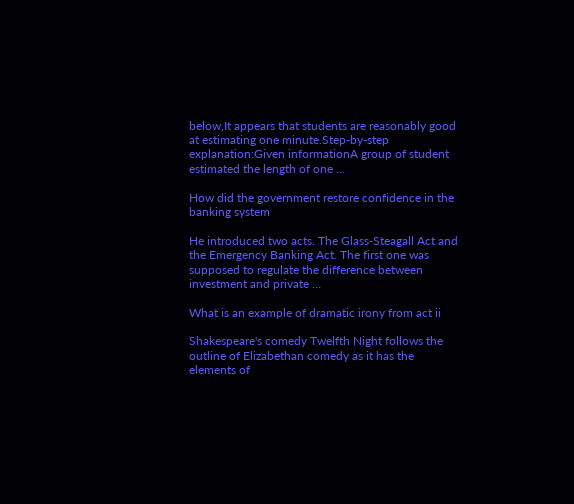below,It appears that students are reasonably good at estimating one minute.Step-by-step explanation:Given informationA group of student estimated the length of one …

How did the government restore confidence in the banking system

He introduced two acts. The Glass-Steagall Act and the Emergency Banking Act. The first one was supposed to regulate the difference between investment and private …

What is an example of dramatic irony from act ii

Shakespeare's comedy Twelfth Night follows the outline of Elizabethan comedy as it has the elements of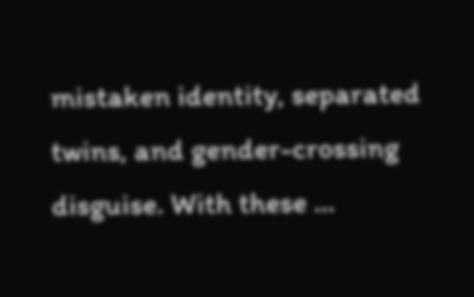mistaken identity, separated twins, and gender-crossing disguise. With these …